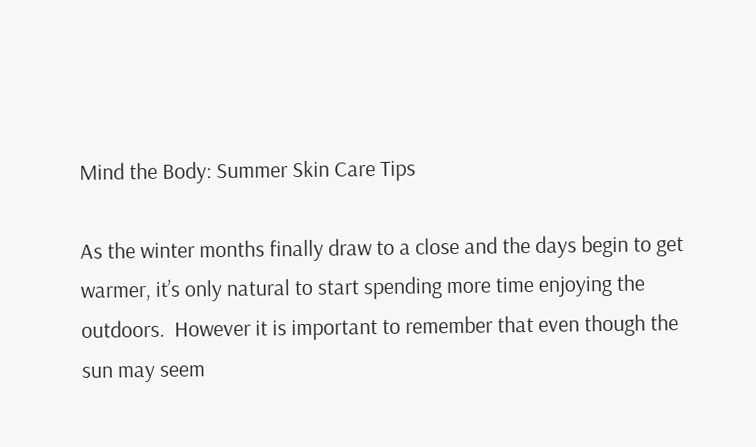Mind the Body: Summer Skin Care Tips

As the winter months finally draw to a close and the days begin to get warmer, it’s only natural to start spending more time enjoying the outdoors.  However it is important to remember that even though the sun may seem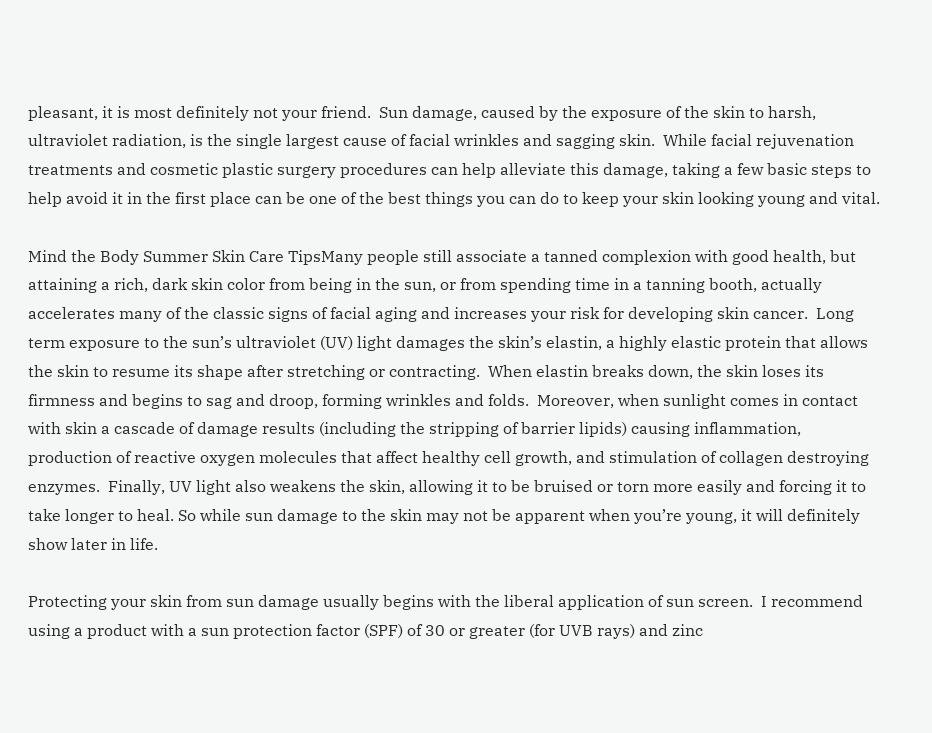pleasant, it is most definitely not your friend.  Sun damage, caused by the exposure of the skin to harsh, ultraviolet radiation, is the single largest cause of facial wrinkles and sagging skin.  While facial rejuvenation treatments and cosmetic plastic surgery procedures can help alleviate this damage, taking a few basic steps to help avoid it in the first place can be one of the best things you can do to keep your skin looking young and vital.

Mind the Body Summer Skin Care TipsMany people still associate a tanned complexion with good health, but attaining a rich, dark skin color from being in the sun, or from spending time in a tanning booth, actually accelerates many of the classic signs of facial aging and increases your risk for developing skin cancer.  Long term exposure to the sun’s ultraviolet (UV) light damages the skin’s elastin, a highly elastic protein that allows the skin to resume its shape after stretching or contracting.  When elastin breaks down, the skin loses its firmness and begins to sag and droop, forming wrinkles and folds.  Moreover, when sunlight comes in contact with skin a cascade of damage results (including the stripping of barrier lipids) causing inflammation, production of reactive oxygen molecules that affect healthy cell growth, and stimulation of collagen destroying enzymes.  Finally, UV light also weakens the skin, allowing it to be bruised or torn more easily and forcing it to take longer to heal. So while sun damage to the skin may not be apparent when you’re young, it will definitely show later in life.

Protecting your skin from sun damage usually begins with the liberal application of sun screen.  I recommend using a product with a sun protection factor (SPF) of 30 or greater (for UVB rays) and zinc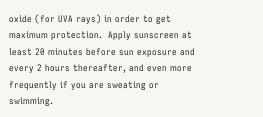oxide (for UVA rays) in order to get maximum protection.  Apply sunscreen at least 20 minutes before sun exposure and every 2 hours thereafter, and even more frequently if you are sweating or swimming.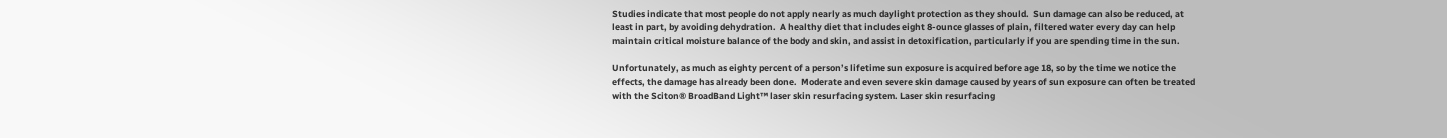Studies indicate that most people do not apply nearly as much daylight protection as they should.  Sun damage can also be reduced, at least in part, by avoiding dehydration.  A healthy diet that includes eight 8-ounce glasses of plain, filtered water every day can help maintain critical moisture balance of the body and skin, and assist in detoxification, particularly if you are spending time in the sun.

Unfortunately, as much as eighty percent of a person’s lifetime sun exposure is acquired before age 18, so by the time we notice the effects, the damage has already been done.  Moderate and even severe skin damage caused by years of sun exposure can often be treated with the Sciton® BroadBand Light™ laser skin resurfacing system. Laser skin resurfacing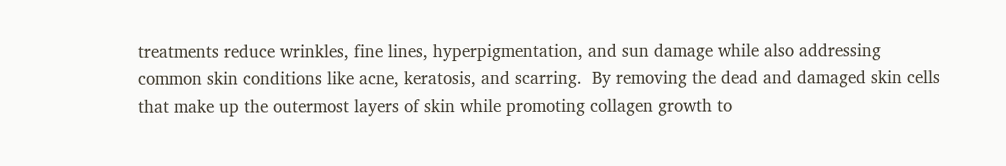treatments reduce wrinkles, fine lines, hyperpigmentation, and sun damage while also addressing common skin conditions like acne, keratosis, and scarring.  By removing the dead and damaged skin cells that make up the outermost layers of skin while promoting collagen growth to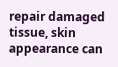repair damaged tissue, skin appearance can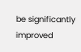be significantly improved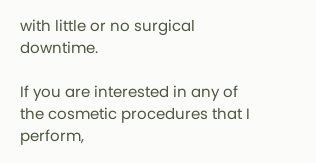with little or no surgical downtime.

If you are interested in any of the cosmetic procedures that I perform,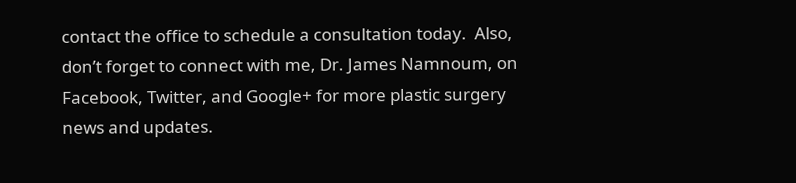contact the office to schedule a consultation today.  Also, don’t forget to connect with me, Dr. James Namnoum, on Facebook, Twitter, and Google+ for more plastic surgery news and updates.